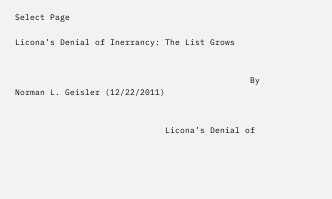Select Page

Licona’s Denial of Inerrancy: The List Grows


                                               By Norman L. Geisler (12/22/2011)


                              Licona’s Denial of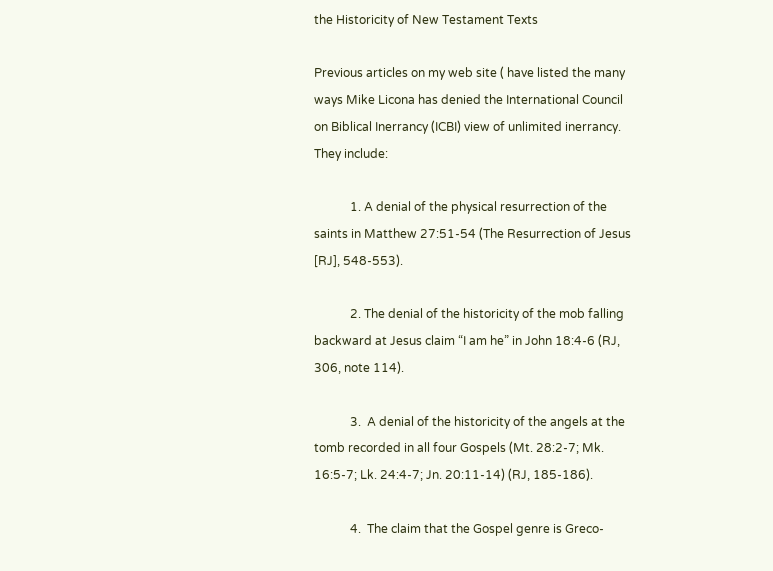the Historicity of New Testament Texts

Previous articles on my web site ( have listed the many ways Mike Licona has denied the International Council on Biblical Inerrancy (ICBI) view of unlimited inerrancy.  They include:

            1. A denial of the physical resurrection of the saints in Matthew 27:51-54 (The Resurrection of Jesus [RJ], 548-553).

            2. The denial of the historicity of the mob falling backward at Jesus claim “I am he” in John 18:4-6 (RJ, 306, note 114).

            3.  A denial of the historicity of the angels at the tomb recorded in all four Gospels (Mt. 28:2-7; Mk. 16:5-7; Lk. 24:4-7; Jn. 20:11-14) (RJ, 185-186).

            4.  The claim that the Gospel genre is Greco-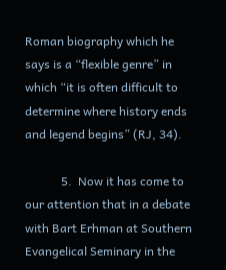Roman biography which he says is a “flexible genre” in which “it is often difficult to determine where history ends and legend begins” (RJ, 34).

            5.  Now it has come to our attention that in a debate with Bart Erhman at Southern Evangelical Seminary in the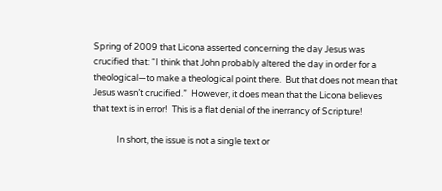Spring of 2009 that Licona asserted concerning the day Jesus was crucified that: “I think that John probably altered the day in order for a theological—to make a theological point there.  But that does not mean that Jesus wasn’t crucified.”  However, it does mean that the Licona believes that text is in error!  This is a flat denial of the inerrancy of Scripture!

            In short, the issue is not a single text or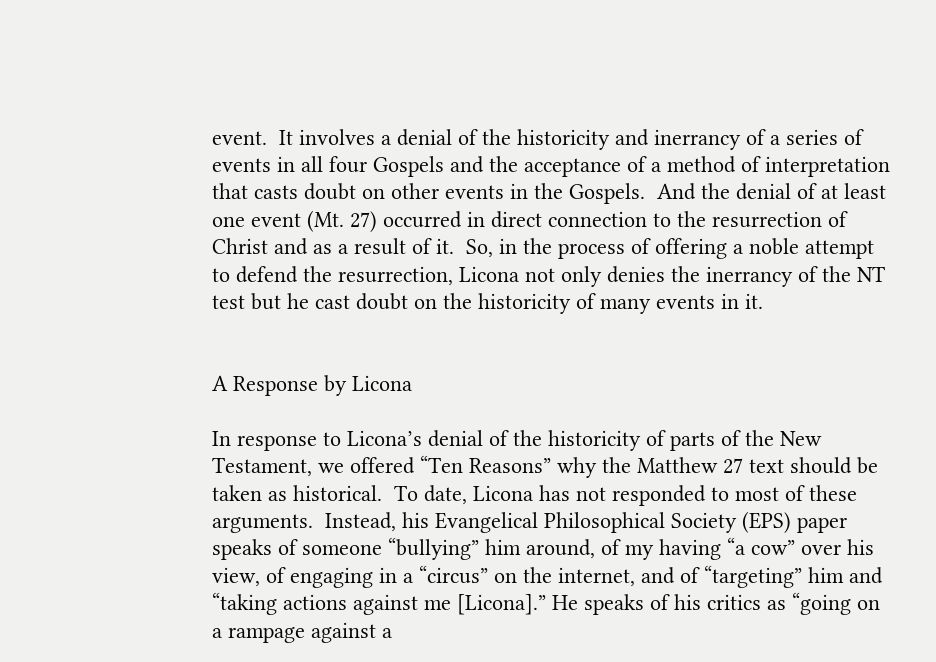event.  It involves a denial of the historicity and inerrancy of a series of events in all four Gospels and the acceptance of a method of interpretation that casts doubt on other events in the Gospels.  And the denial of at least one event (Mt. 27) occurred in direct connection to the resurrection of Christ and as a result of it.  So, in the process of offering a noble attempt to defend the resurrection, Licona not only denies the inerrancy of the NT test but he cast doubt on the historicity of many events in it.


A Response by Licona

In response to Licona’s denial of the historicity of parts of the New Testament, we offered “Ten Reasons” why the Matthew 27 text should be taken as historical.  To date, Licona has not responded to most of these arguments.  Instead, his Evangelical Philosophical Society (EPS) paper speaks of someone “bullying” him around, of my having “a cow” over his view, of engaging in a “circus” on the internet, and of “targeting” him and “taking actions against me [Licona].” He speaks of his critics as “going on a rampage against a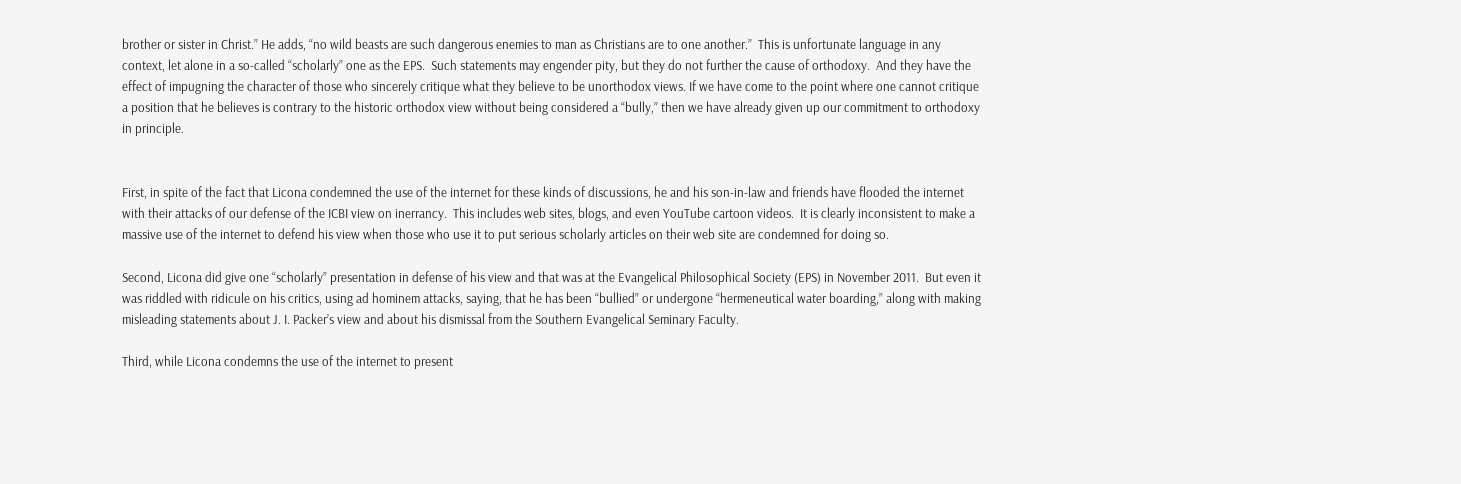brother or sister in Christ.” He adds, “no wild beasts are such dangerous enemies to man as Christians are to one another.”  This is unfortunate language in any context, let alone in a so-called “scholarly” one as the EPS.  Such statements may engender pity, but they do not further the cause of orthodoxy.  And they have the effect of impugning the character of those who sincerely critique what they believe to be unorthodox views. If we have come to the point where one cannot critique a position that he believes is contrary to the historic orthodox view without being considered a “bully,” then we have already given up our commitment to orthodoxy in principle.


First, in spite of the fact that Licona condemned the use of the internet for these kinds of discussions, he and his son-in-law and friends have flooded the internet with their attacks of our defense of the ICBI view on inerrancy.  This includes web sites, blogs, and even YouTube cartoon videos.  It is clearly inconsistent to make a massive use of the internet to defend his view when those who use it to put serious scholarly articles on their web site are condemned for doing so.

Second, Licona did give one “scholarly” presentation in defense of his view and that was at the Evangelical Philosophical Society (EPS) in November 2011.  But even it was riddled with ridicule on his critics, using ad hominem attacks, saying, that he has been “bullied” or undergone “hermeneutical water boarding,” along with making misleading statements about J. I. Packer’s view and about his dismissal from the Southern Evangelical Seminary Faculty.

Third, while Licona condemns the use of the internet to present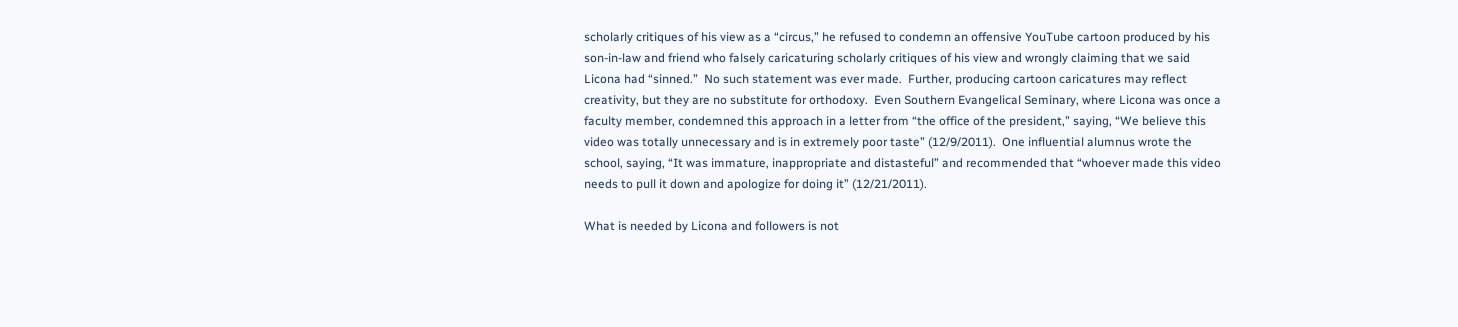scholarly critiques of his view as a “circus,” he refused to condemn an offensive YouTube cartoon produced by his son-in-law and friend who falsely caricaturing scholarly critiques of his view and wrongly claiming that we said Licona had “sinned.”  No such statement was ever made.  Further, producing cartoon caricatures may reflect creativity, but they are no substitute for orthodoxy.  Even Southern Evangelical Seminary, where Licona was once a faculty member, condemned this approach in a letter from “the office of the president,” saying, “We believe this video was totally unnecessary and is in extremely poor taste” (12/9/2011).  One influential alumnus wrote the school, saying, “It was immature, inappropriate and distasteful” and recommended that “whoever made this video needs to pull it down and apologize for doing it” (12/21/2011).

What is needed by Licona and followers is not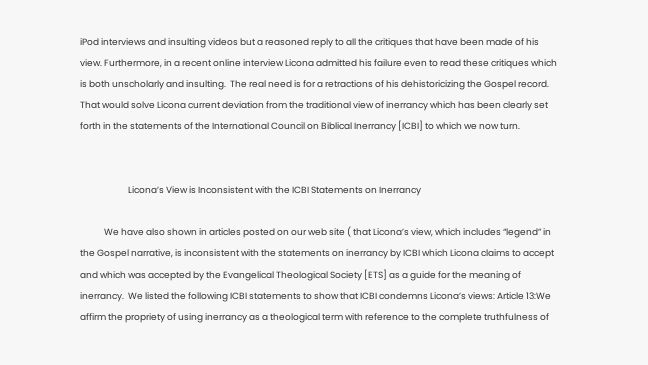iPod interviews and insulting videos but a reasoned reply to all the critiques that have been made of his view. Furthermore, in a recent online interview Licona admitted his failure even to read these critiques which is both unscholarly and insulting.  The real need is for a retractions of his dehistoricizing the Gospel record.  That would solve Licona current deviation from the traditional view of inerrancy which has been clearly set forth in the statements of the International Council on Biblical Inerrancy [ICBI] to which we now turn.


                        Licona’s View is Inconsistent with the ICBI Statements on Inerrancy

            We have also shown in articles posted on our web site ( that Licona’s view, which includes “legend” in the Gospel narrative, is inconsistent with the statements on inerrancy by ICBI which Licona claims to accept and which was accepted by the Evangelical Theological Society [ETS] as a guide for the meaning of inerrancy.  We listed the following ICBI statements to show that ICBI condemns Licona’s views: Article 13:We affirm the propriety of using inerrancy as a theological term with reference to the complete truthfulness of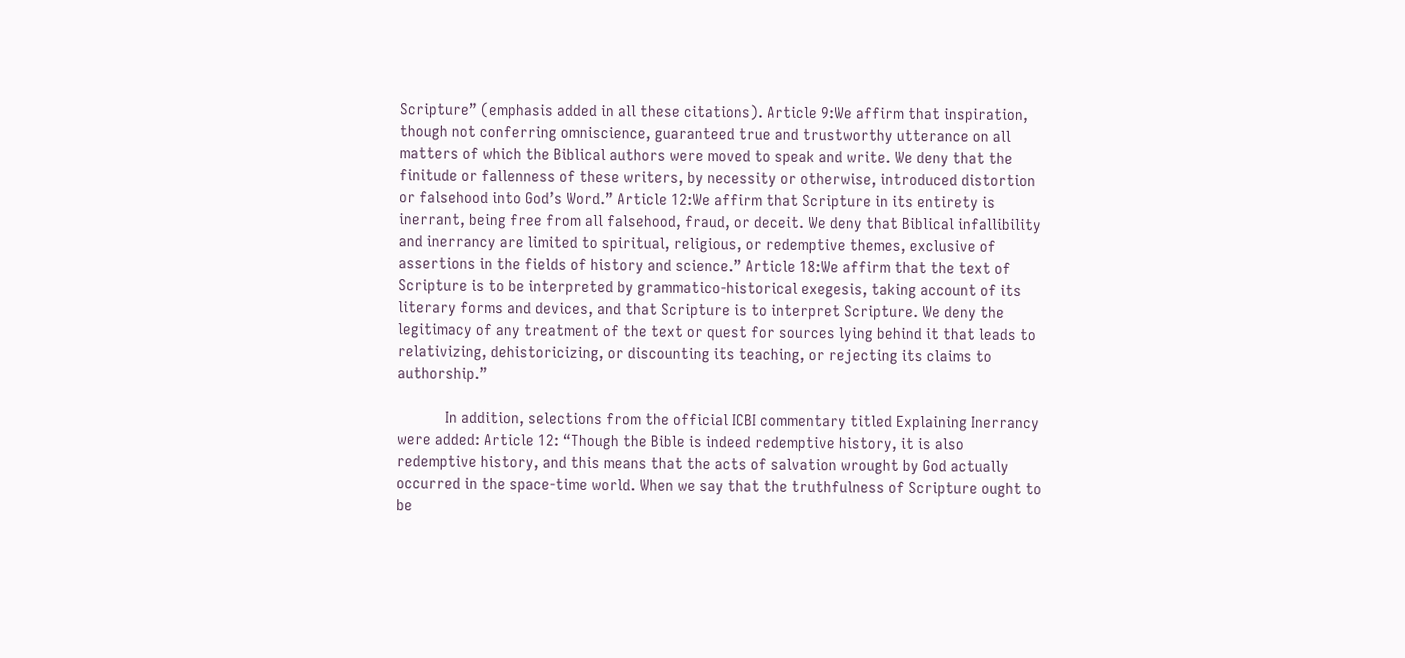Scripture” (emphasis added in all these citations). Article 9:We affirm that inspiration, though not conferring omniscience, guaranteed true and trustworthy utterance on all matters of which the Biblical authors were moved to speak and write. We deny that the finitude or fallenness of these writers, by necessity or otherwise, introduced distortion or falsehood into God’s Word.” Article 12:We affirm that Scripture in its entirety is inerrant, being free from all falsehood, fraud, or deceit. We deny that Biblical infallibility and inerrancy are limited to spiritual, religious, or redemptive themes, exclusive of assertions in the fields of history and science.” Article 18:We affirm that the text of Scripture is to be interpreted by grammatico-historical exegesis, taking account of its literary forms and devices, and that Scripture is to interpret Scripture. We deny the legitimacy of any treatment of the text or quest for sources lying behind it that leads to relativizing, dehistoricizing, or discounting its teaching, or rejecting its claims to authorship.”

            In addition, selections from the official ICBI commentary titled Explaining Inerrancy were added: Article 12: “Though the Bible is indeed redemptive history, it is also redemptive history, and this means that the acts of salvation wrought by God actually occurred in the space-time world. When we say that the truthfulness of Scripture ought to be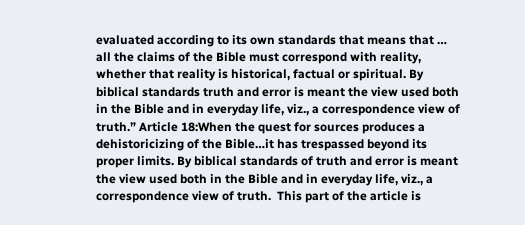evaluated according to its own standards that means that … all the claims of the Bible must correspond with reality, whether that reality is historical, factual or spiritual. By biblical standards truth and error is meant the view used both in the Bible and in everyday life, viz., a correspondence view of truth.” Article 18:When the quest for sources produces a dehistoricizing of the Bible…it has trespassed beyond its proper limits. By biblical standards of truth and error is meant the view used both in the Bible and in everyday life, viz., a correspondence view of truth.  This part of the article is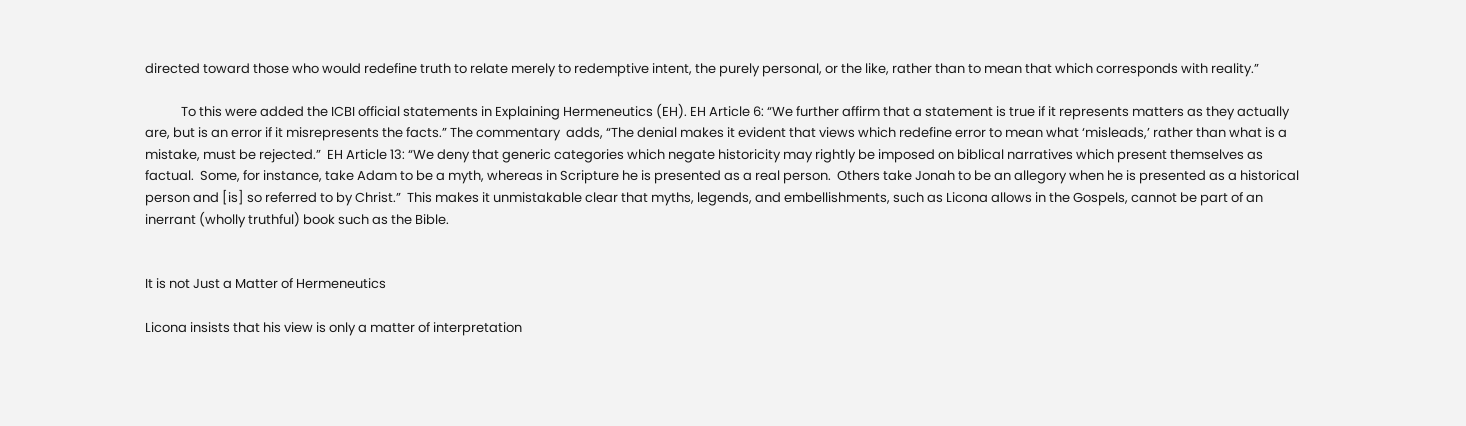directed toward those who would redefine truth to relate merely to redemptive intent, the purely personal, or the like, rather than to mean that which corresponds with reality.”

            To this were added the ICBI official statements in Explaining Hermeneutics (EH). EH Article 6: “We further affirm that a statement is true if it represents matters as they actually are, but is an error if it misrepresents the facts.” The commentary  adds, “The denial makes it evident that views which redefine error to mean what ‘misleads,’ rather than what is a mistake, must be rejected.”  EH Article 13: “We deny that generic categories which negate historicity may rightly be imposed on biblical narratives which present themselves as factual.  Some, for instance, take Adam to be a myth, whereas in Scripture he is presented as a real person.  Others take Jonah to be an allegory when he is presented as a historical person and [is] so referred to by Christ.”  This makes it unmistakable clear that myths, legends, and embellishments, such as Licona allows in the Gospels, cannot be part of an inerrant (wholly truthful) book such as the Bible.


It is not Just a Matter of Hermeneutics

Licona insists that his view is only a matter of interpretation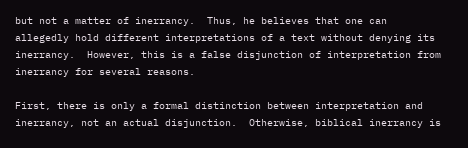but not a matter of inerrancy.  Thus, he believes that one can allegedly hold different interpretations of a text without denying its inerrancy.  However, this is a false disjunction of interpretation from inerrancy for several reasons.

First, there is only a formal distinction between interpretation and inerrancy, not an actual disjunction.  Otherwise, biblical inerrancy is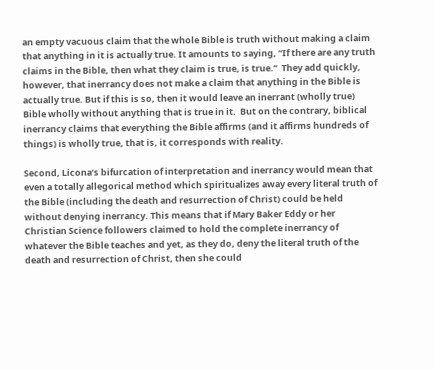an empty vacuous claim that the whole Bible is truth without making a claim that anything in it is actually true. It amounts to saying, “If there are any truth claims in the Bible, then what they claim is true, is true.”  They add quickly, however, that inerrancy does not make a claim that anything in the Bible is actually true. But if this is so, then it would leave an inerrant (wholly true) Bible wholly without anything that is true in it.  But on the contrary, biblical inerrancy claims that everything the Bible affirms (and it affirms hundreds of things) is wholly true, that is, it corresponds with reality.

Second, Licona’s bifurcation of interpretation and inerrancy would mean that even a totally allegorical method which spiritualizes away every literal truth of the Bible (including the death and resurrection of Christ) could be held without denying inerrancy. This means that if Mary Baker Eddy or her Christian Science followers claimed to hold the complete inerrancy of whatever the Bible teaches and yet, as they do, deny the literal truth of the death and resurrection of Christ, then she could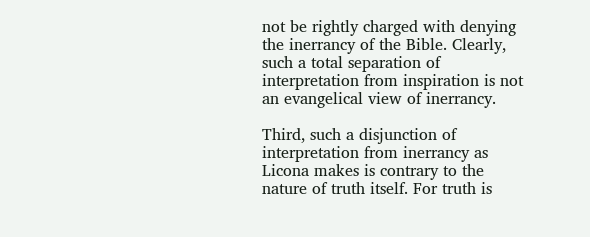not be rightly charged with denying the inerrancy of the Bible. Clearly, such a total separation of interpretation from inspiration is not an evangelical view of inerrancy.

Third, such a disjunction of interpretation from inerrancy as Licona makes is contrary to the nature of truth itself. For truth is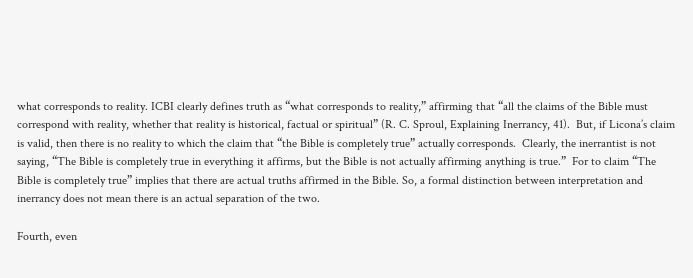what corresponds to reality. ICBI clearly defines truth as “what corresponds to reality,” affirming that “all the claims of the Bible must correspond with reality, whether that reality is historical, factual or spiritual” (R. C. Sproul, Explaining Inerrancy, 41).  But, if Licona’s claim is valid, then there is no reality to which the claim that “the Bible is completely true” actually corresponds.  Clearly, the inerrantist is not saying, “The Bible is completely true in everything it affirms, but the Bible is not actually affirming anything is true.”  For to claim “The Bible is completely true” implies that there are actual truths affirmed in the Bible. So, a formal distinction between interpretation and inerrancy does not mean there is an actual separation of the two.

Fourth, even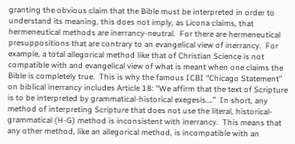granting the obvious claim that the Bible must be interpreted in order to understand its meaning, this does not imply, as Licona claims, that hermeneutical methods are inerrancy-neutral.  For there are hermeneutical presuppositions that are contrary to an evangelical view of inerrancy.  For example, a total allegorical method like that of Christian Science is not compatible with and evangelical view of what is meant when one claims the Bible is completely true.  This is why the famous ICBI “Chicago Statement” on biblical inerrancy includes Article 18: “We affirm that the text of Scripture is to be interpreted by grammatical-historical exegesis….”  In short, any method of interpreting Scripture that does not use the literal, historical-grammatical (H-G) method is inconsistent with inerrancy.  This means that any other method, like an allegorical method, is incompatible with an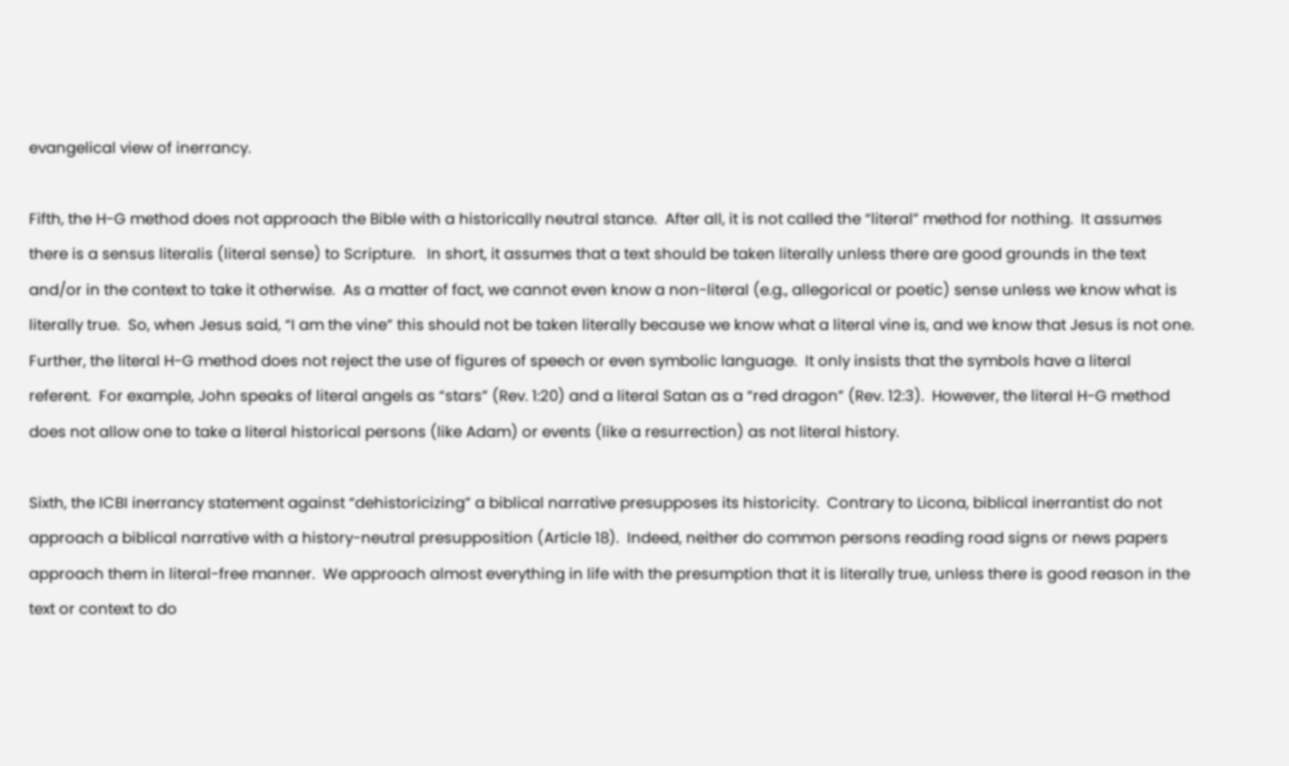evangelical view of inerrancy.

Fifth, the H-G method does not approach the Bible with a historically neutral stance.  After all, it is not called the “literal” method for nothing.  It assumes there is a sensus literalis (literal sense) to Scripture.   In short, it assumes that a text should be taken literally unless there are good grounds in the text and/or in the context to take it otherwise.  As a matter of fact, we cannot even know a non-literal (e.g., allegorical or poetic) sense unless we know what is literally true.  So, when Jesus said, “I am the vine” this should not be taken literally because we know what a literal vine is, and we know that Jesus is not one.  Further, the literal H-G method does not reject the use of figures of speech or even symbolic language.  It only insists that the symbols have a literal referent.  For example, John speaks of literal angels as “stars” (Rev. 1:20) and a literal Satan as a “red dragon” (Rev. 12:3).  However, the literal H-G method does not allow one to take a literal historical persons (like Adam) or events (like a resurrection) as not literal history.

Sixth, the ICBI inerrancy statement against “dehistoricizing” a biblical narrative presupposes its historicity.  Contrary to Licona, biblical inerrantist do not approach a biblical narrative with a history-neutral presupposition (Article 18).  Indeed, neither do common persons reading road signs or news papers approach them in literal-free manner.  We approach almost everything in life with the presumption that it is literally true, unless there is good reason in the text or context to do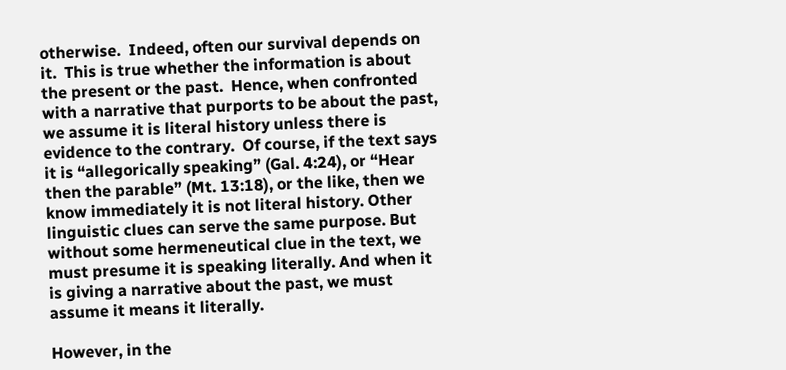otherwise.  Indeed, often our survival depends on it.  This is true whether the information is about the present or the past.  Hence, when confronted with a narrative that purports to be about the past, we assume it is literal history unless there is evidence to the contrary.  Of course, if the text says it is “allegorically speaking” (Gal. 4:24), or “Hear then the parable” (Mt. 13:18), or the like, then we know immediately it is not literal history. Other linguistic clues can serve the same purpose. But without some hermeneutical clue in the text, we must presume it is speaking literally. And when it is giving a narrative about the past, we must assume it means it literally.

However, in the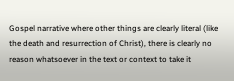Gospel narrative where other things are clearly literal (like the death and resurrection of Christ), there is clearly no reason whatsoever in the text or context to take it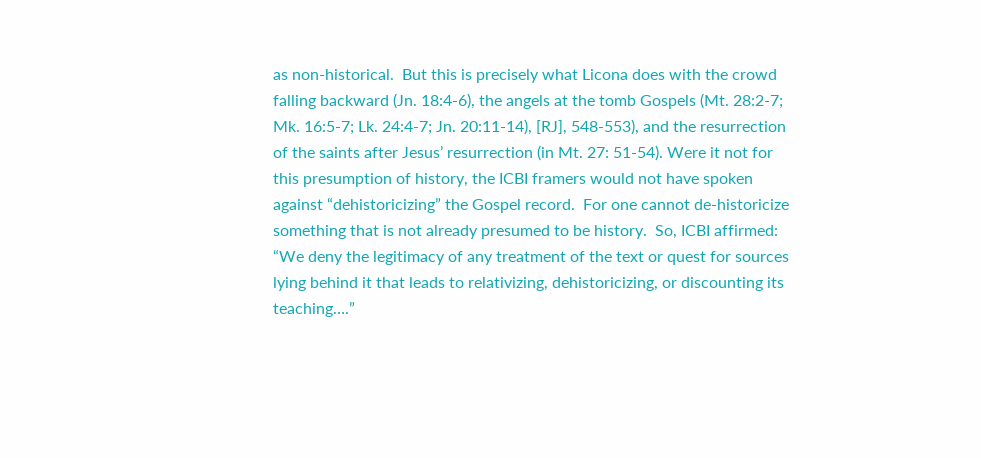as non-historical.  But this is precisely what Licona does with the crowd falling backward (Jn. 18:4-6), the angels at the tomb Gospels (Mt. 28:2-7; Mk. 16:5-7; Lk. 24:4-7; Jn. 20:11-14), [RJ], 548-553), and the resurrection of the saints after Jesus’ resurrection (in Mt. 27: 51-54). Were it not for this presumption of history, the ICBI framers would not have spoken against “dehistoricizing” the Gospel record.  For one cannot de-historicize something that is not already presumed to be history.  So, ICBI affirmed: “We deny the legitimacy of any treatment of the text or quest for sources lying behind it that leads to relativizing, dehistoricizing, or discounting its teaching….”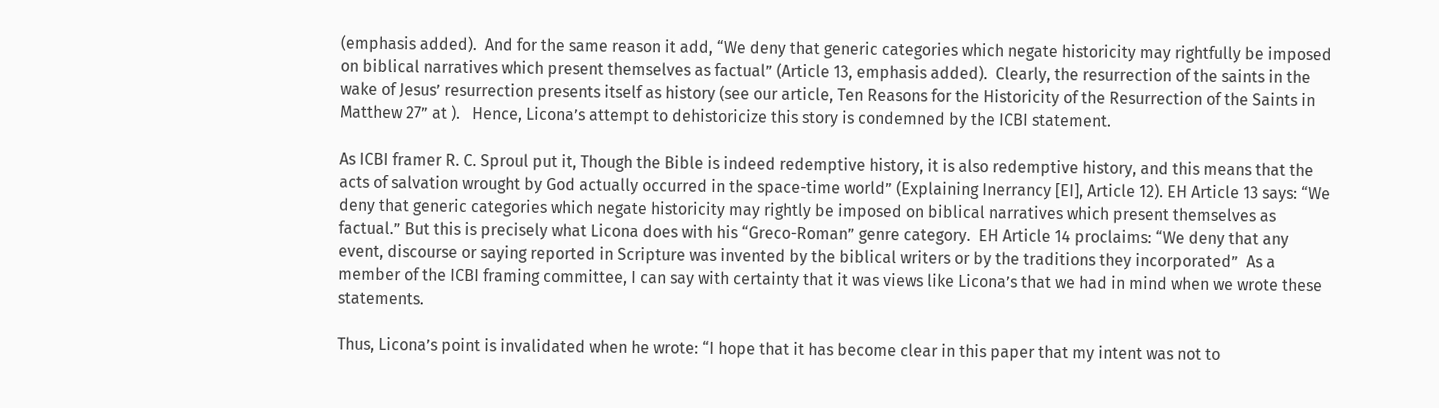(emphasis added).  And for the same reason it add, “We deny that generic categories which negate historicity may rightfully be imposed on biblical narratives which present themselves as factual” (Article 13, emphasis added).  Clearly, the resurrection of the saints in the wake of Jesus’ resurrection presents itself as history (see our article, Ten Reasons for the Historicity of the Resurrection of the Saints in Matthew 27” at ).   Hence, Licona’s attempt to dehistoricize this story is condemned by the ICBI statement.

As ICBI framer R. C. Sproul put it, Though the Bible is indeed redemptive history, it is also redemptive history, and this means that the acts of salvation wrought by God actually occurred in the space-time world” (Explaining Inerrancy [EI], Article 12). EH Article 13 says: “We deny that generic categories which negate historicity may rightly be imposed on biblical narratives which present themselves as factual.” But this is precisely what Licona does with his “Greco-Roman” genre category.  EH Article 14 proclaims: “We deny that any event, discourse or saying reported in Scripture was invented by the biblical writers or by the traditions they incorporated”  As a member of the ICBI framing committee, I can say with certainty that it was views like Licona’s that we had in mind when we wrote these statements.

Thus, Licona’s point is invalidated when he wrote: “I hope that it has become clear in this paper that my intent was not to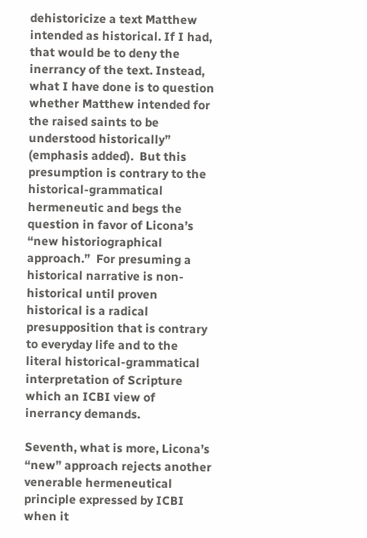dehistoricize a text Matthew intended as historical. If I had, that would be to deny the inerrancy of the text. Instead, what I have done is to question whether Matthew intended for the raised saints to be understood historically” (emphasis added).  But this presumption is contrary to the historical-grammatical hermeneutic and begs the question in favor of Licona’s “new historiographical approach.”  For presuming a historical narrative is non-historical until proven historical is a radical presupposition that is contrary to everyday life and to the literal historical-grammatical interpretation of Scripture which an ICBI view of inerrancy demands.

Seventh, what is more, Licona’s “new” approach rejects another venerable hermeneutical principle expressed by ICBI when it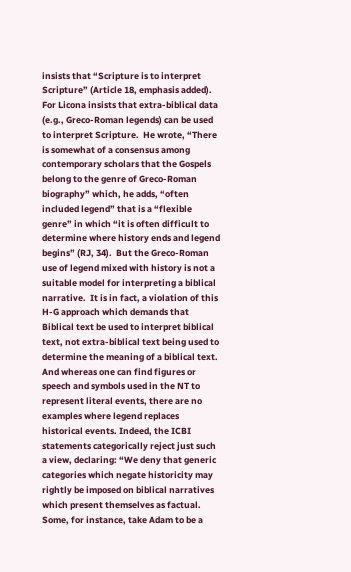insists that “Scripture is to interpret Scripture” (Article 18, emphasis added).  For Licona insists that extra-biblical data (e.g., Greco-Roman legends) can be used to interpret Scripture.  He wrote, “There is somewhat of a consensus among contemporary scholars that the Gospels belong to the genre of Greco-Roman biography” which, he adds, “often included legend” that is a “flexible genre” in which “it is often difficult to determine where history ends and legend begins” (RJ, 34).  But the Greco-Roman use of legend mixed with history is not a suitable model for interpreting a biblical narrative.  It is in fact, a violation of this H-G approach which demands that Biblical text be used to interpret biblical text, not extra-biblical text being used to determine the meaning of a biblical text.  And whereas one can find figures or speech and symbols used in the NT to represent literal events, there are no examples where legend replaces historical events. Indeed, the ICBI statements categorically reject just such a view, declaring: “We deny that generic categories which negate historicity may rightly be imposed on biblical narratives which present themselves as factual.  Some, for instance, take Adam to be a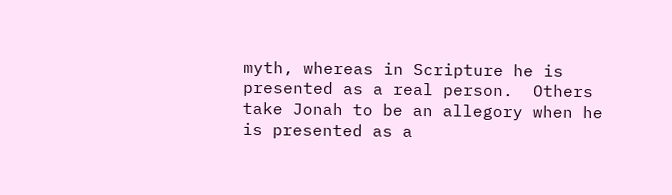myth, whereas in Scripture he is presented as a real person.  Others take Jonah to be an allegory when he is presented as a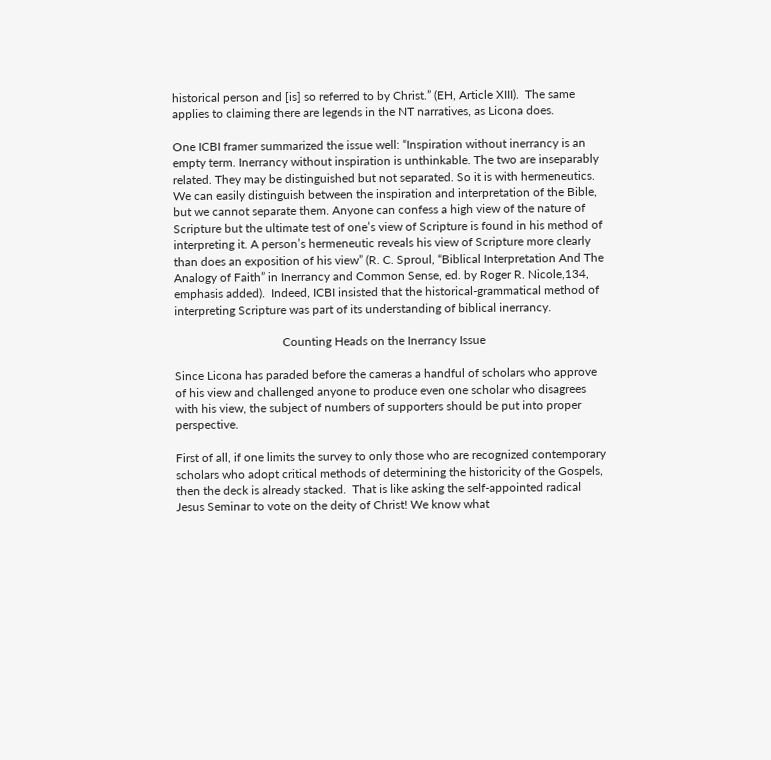historical person and [is] so referred to by Christ.” (EH, Article XIII).  The same applies to claiming there are legends in the NT narratives, as Licona does.

One ICBI framer summarized the issue well: “Inspiration without inerrancy is an empty term. Inerrancy without inspiration is unthinkable. The two are inseparably related. They may be distinguished but not separated. So it is with hermeneutics. We can easily distinguish between the inspiration and interpretation of the Bible, but we cannot separate them. Anyone can confess a high view of the nature of Scripture but the ultimate test of one’s view of Scripture is found in his method of interpreting it. A person’s hermeneutic reveals his view of Scripture more clearly than does an exposition of his view” (R. C. Sproul, “Biblical Interpretation And The Analogy of Faith” in Inerrancy and Common Sense, ed. by Roger R. Nicole,134, emphasis added).  Indeed, ICBI insisted that the historical-grammatical method of interpreting Scripture was part of its understanding of biblical inerrancy.

                                    Counting Heads on the Inerrancy Issue

Since Licona has paraded before the cameras a handful of scholars who approve of his view and challenged anyone to produce even one scholar who disagrees with his view, the subject of numbers of supporters should be put into proper perspective.

First of all, if one limits the survey to only those who are recognized contemporary scholars who adopt critical methods of determining the historicity of the Gospels, then the deck is already stacked.  That is like asking the self-appointed radical Jesus Seminar to vote on the deity of Christ! We know what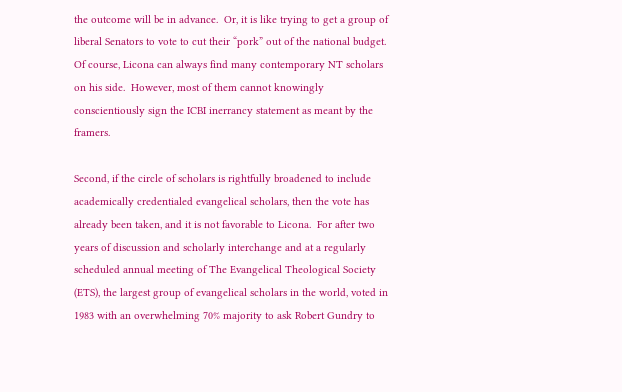the outcome will be in advance.  Or, it is like trying to get a group of liberal Senators to vote to cut their “pork” out of the national budget.  Of course, Licona can always find many contemporary NT scholars on his side.  However, most of them cannot knowingly conscientiously sign the ICBI inerrancy statement as meant by the framers.

Second, if the circle of scholars is rightfully broadened to include academically credentialed evangelical scholars, then the vote has already been taken, and it is not favorable to Licona.  For after two years of discussion and scholarly interchange and at a regularly scheduled annual meeting of The Evangelical Theological Society (ETS), the largest group of evangelical scholars in the world, voted in 1983 with an overwhelming 70% majority to ask Robert Gundry to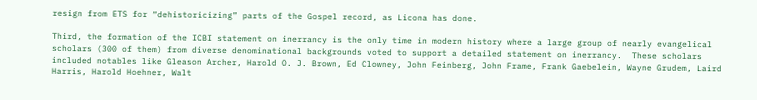resign from ETS for “dehistoricizing” parts of the Gospel record, as Licona has done.

Third, the formation of the ICBI statement on inerrancy is the only time in modern history where a large group of nearly evangelical scholars (300 of them) from diverse denominational backgrounds voted to support a detailed statement on inerrancy.  These scholars included notables like Gleason Archer, Harold O. J. Brown, Ed Clowney, John Feinberg, John Frame, Frank Gaebelein, Wayne Grudem, Laird Harris, Harold Hoehner, Walt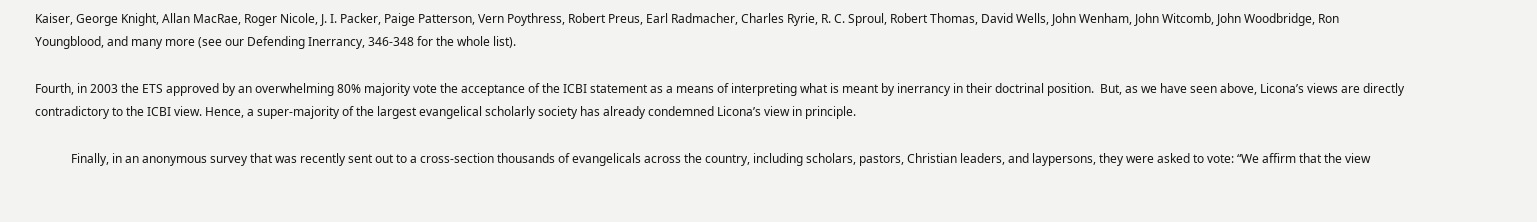Kaiser, George Knight, Allan MacRae, Roger Nicole, J. I. Packer, Paige Patterson, Vern Poythress, Robert Preus, Earl Radmacher, Charles Ryrie, R. C. Sproul, Robert Thomas, David Wells, John Wenham, John Witcomb, John Woodbridge, Ron Youngblood, and many more (see our Defending Inerrancy, 346-348 for the whole list).

Fourth, in 2003 the ETS approved by an overwhelming 80% majority vote the acceptance of the ICBI statement as a means of interpreting what is meant by inerrancy in their doctrinal position.  But, as we have seen above, Licona’s views are directly contradictory to the ICBI view. Hence, a super-majority of the largest evangelical scholarly society has already condemned Licona’s view in principle.

            Finally, in an anonymous survey that was recently sent out to a cross-section thousands of evangelicals across the country, including scholars, pastors, Christian leaders, and laypersons, they were asked to vote: “We affirm that the view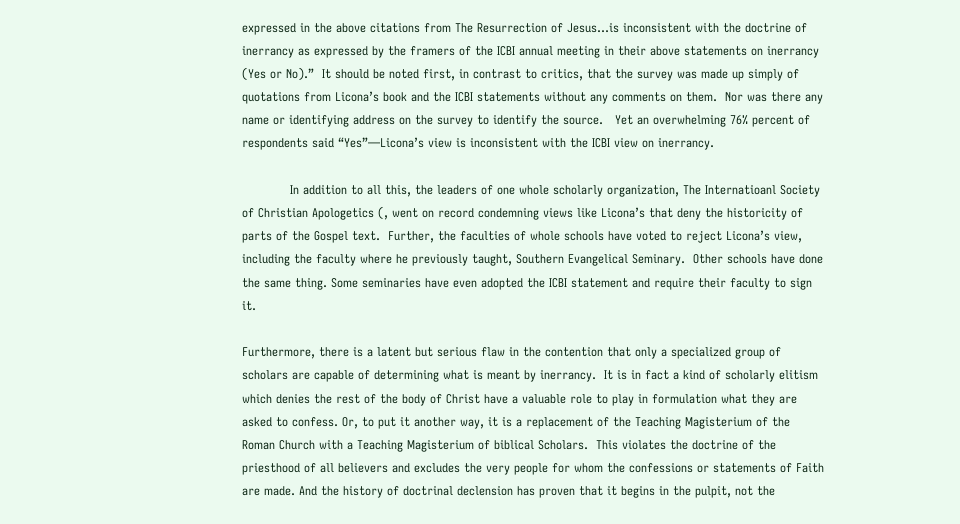expressed in the above citations from The Resurrection of Jesus…is inconsistent with the doctrine of inerrancy as expressed by the framers of the ICBI annual meeting in their above statements on inerrancy (Yes or No).”  It should be noted first, in contrast to critics, that the survey was made up simply of quotations from Licona’s book and the ICBI statements without any comments on them.  Nor was there any name or identifying address on the survey to identify the source.   Yet an overwhelming 76% percent of respondents said “Yes”—Licona’s view is inconsistent with the ICBI view on inerrancy.

            In addition to all this, the leaders of one whole scholarly organization, The Internatioanl Society of Christian Apologetics (, went on record condemning views like Licona’s that deny the historicity of parts of the Gospel text.  Further, the faculties of whole schools have voted to reject Licona’s view, including the faculty where he previously taught, Southern Evangelical Seminary.  Other schools have done the same thing. Some seminaries have even adopted the ICBI statement and require their faculty to sign it.

Furthermore, there is a latent but serious flaw in the contention that only a specialized group of scholars are capable of determining what is meant by inerrancy.  It is in fact a kind of scholarly elitism which denies the rest of the body of Christ have a valuable role to play in formulation what they are asked to confess. Or, to put it another way, it is a replacement of the Teaching Magisterium of the Roman Church with a Teaching Magisterium of biblical Scholars.  This violates the doctrine of the priesthood of all believers and excludes the very people for whom the confessions or statements of Faith are made. And the history of doctrinal declension has proven that it begins in the pulpit, not the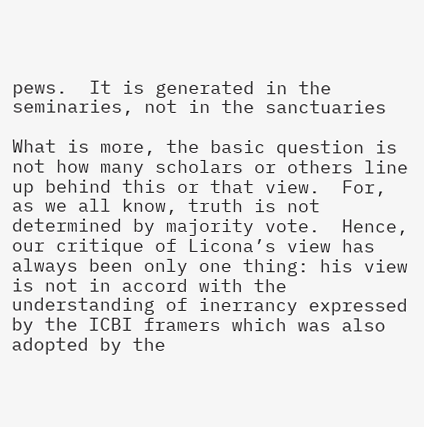pews.  It is generated in the seminaries, not in the sanctuaries

What is more, the basic question is not how many scholars or others line up behind this or that view.  For, as we all know, truth is not determined by majority vote.  Hence, our critique of Licona’s view has always been only one thing: his view is not in accord with the understanding of inerrancy expressed by the ICBI framers which was also adopted by the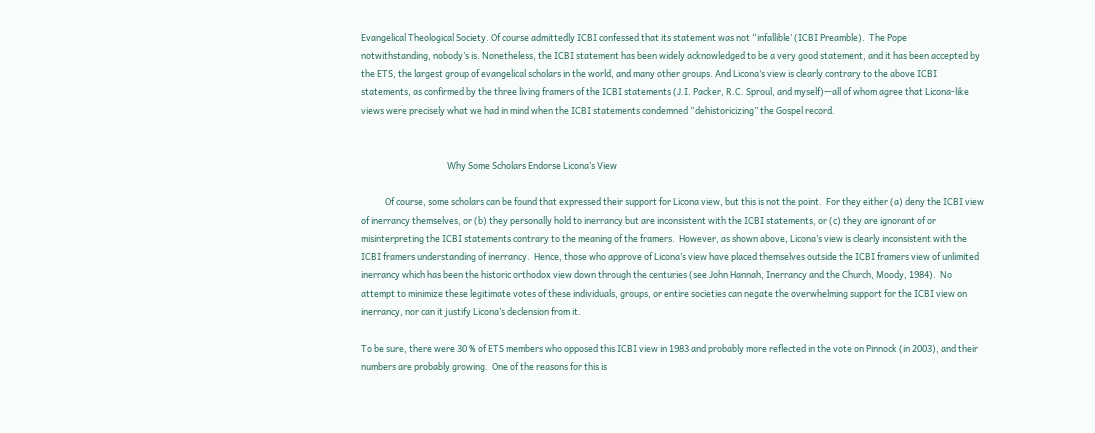Evangelical Theological Society. Of course admittedly ICBI confessed that its statement was not “infallible’ (ICBI Preamble).  The Pope     notwithstanding, nobody’s is. Nonetheless, the ICBI statement has been widely acknowledged to be a very good statement, and it has been accepted by the ETS, the largest group of evangelical scholars in the world, and many other groups. And Licona’s view is clearly contrary to the above ICBI statements, as confirmed by the three living framers of the ICBI statements (J.I. Packer, R.C. Sproul, and myself)—all of whom agree that Licona-like views were precisely what we had in mind when the ICBI statements condemned “dehistoricizing” the Gospel record.


                                           Why Some Scholars Endorse Licona’s View

            Of course, some scholars can be found that expressed their support for Licona view, but this is not the point.  For they either (a) deny the ICBI view of inerrancy themselves, or (b) they personally hold to inerrancy but are inconsistent with the ICBI statements, or (c) they are ignorant of or misinterpreting the ICBI statements contrary to the meaning of the framers.  However, as shown above, Licona’s view is clearly inconsistent with the ICBI framers understanding of inerrancy.  Hence, those who approve of Licona’s view have placed themselves outside the ICBI framers view of unlimited inerrancy which has been the historic orthodox view down through the centuries (see John Hannah, Inerrancy and the Church, Moody, 1984).  No attempt to minimize these legitimate votes of these individuals, groups, or entire societies can negate the overwhelming support for the ICBI view on inerrancy, nor can it justify Licona’s declension from it.

To be sure, there were 30 % of ETS members who opposed this ICBI view in 1983 and probably more reflected in the vote on Pinnock (in 2003), and their numbers are probably growing.  One of the reasons for this is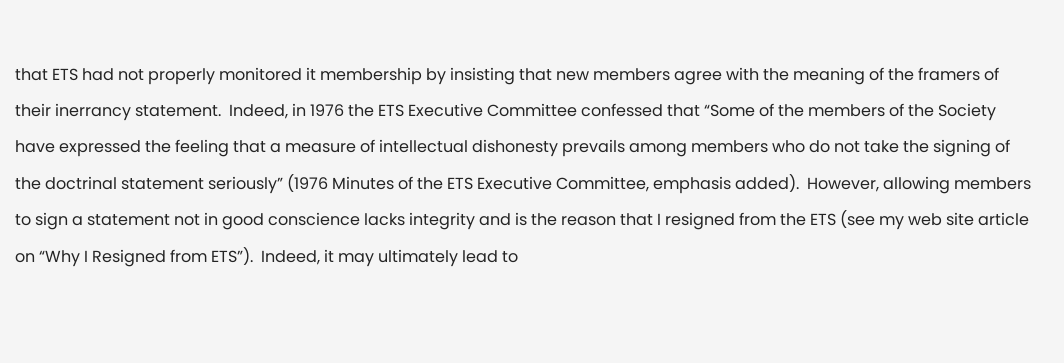that ETS had not properly monitored it membership by insisting that new members agree with the meaning of the framers of their inerrancy statement.  Indeed, in 1976 the ETS Executive Committee confessed that “Some of the members of the Society have expressed the feeling that a measure of intellectual dishonesty prevails among members who do not take the signing of the doctrinal statement seriously” (1976 Minutes of the ETS Executive Committee, emphasis added).  However, allowing members to sign a statement not in good conscience lacks integrity and is the reason that I resigned from the ETS (see my web site article on “Why I Resigned from ETS”).  Indeed, it may ultimately lead to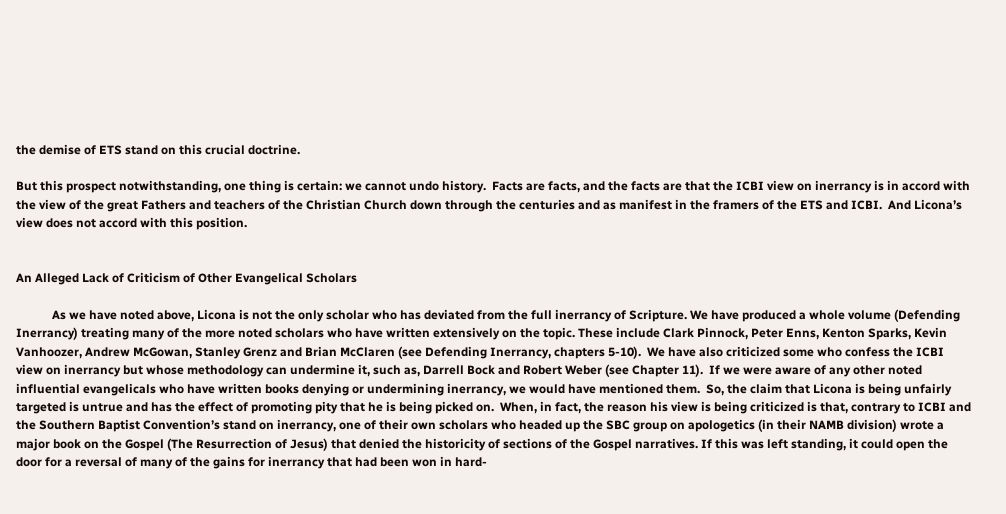the demise of ETS stand on this crucial doctrine.

But this prospect notwithstanding, one thing is certain: we cannot undo history.  Facts are facts, and the facts are that the ICBI view on inerrancy is in accord with the view of the great Fathers and teachers of the Christian Church down through the centuries and as manifest in the framers of the ETS and ICBI.  And Licona’s view does not accord with this position.


An Alleged Lack of Criticism of Other Evangelical Scholars

            As we have noted above, Licona is not the only scholar who has deviated from the full inerrancy of Scripture. We have produced a whole volume (Defending Inerrancy) treating many of the more noted scholars who have written extensively on the topic. These include Clark Pinnock, Peter Enns, Kenton Sparks, Kevin Vanhoozer, Andrew McGowan, Stanley Grenz and Brian McClaren (see Defending Inerrancy, chapters 5-10).  We have also criticized some who confess the ICBI view on inerrancy but whose methodology can undermine it, such as, Darrell Bock and Robert Weber (see Chapter 11).  If we were aware of any other noted influential evangelicals who have written books denying or undermining inerrancy, we would have mentioned them.  So, the claim that Licona is being unfairly targeted is untrue and has the effect of promoting pity that he is being picked on.  When, in fact, the reason his view is being criticized is that, contrary to ICBI and the Southern Baptist Convention’s stand on inerrancy, one of their own scholars who headed up the SBC group on apologetics (in their NAMB division) wrote a major book on the Gospel (The Resurrection of Jesus) that denied the historicity of sections of the Gospel narratives. If this was left standing, it could open the door for a reversal of many of the gains for inerrancy that had been won in hard-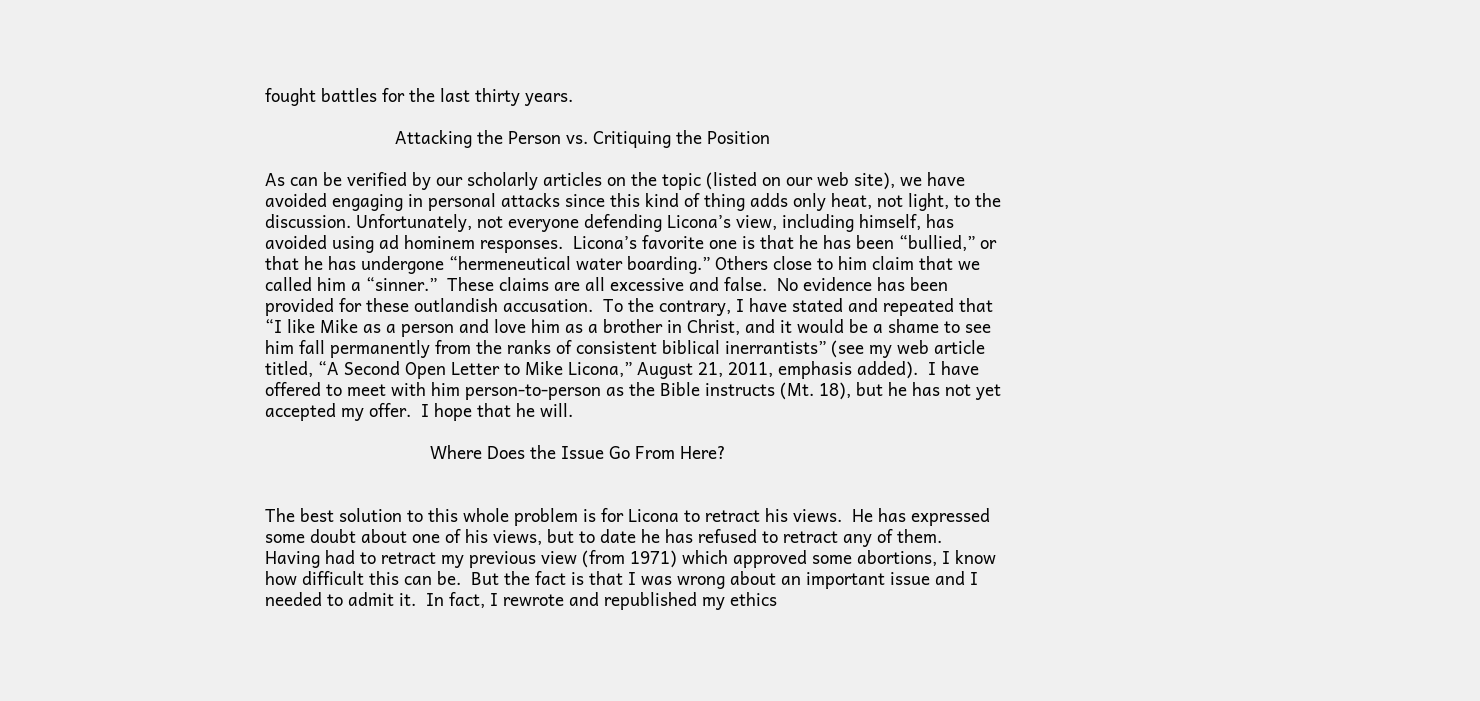fought battles for the last thirty years.

                          Attacking the Person vs. Critiquing the Position

As can be verified by our scholarly articles on the topic (listed on our web site), we have avoided engaging in personal attacks since this kind of thing adds only heat, not light, to the discussion. Unfortunately, not everyone defending Licona’s view, including himself, has avoided using ad hominem responses.  Licona’s favorite one is that he has been “bullied,” or that he has undergone “hermeneutical water boarding.” Others close to him claim that we called him a “sinner.”  These claims are all excessive and false.  No evidence has been provided for these outlandish accusation.  To the contrary, I have stated and repeated that  “I like Mike as a person and love him as a brother in Christ, and it would be a shame to see him fall permanently from the ranks of consistent biblical inerrantists” (see my web article titled, “A Second Open Letter to Mike Licona,” August 21, 2011, emphasis added).  I have offered to meet with him person-to-person as the Bible instructs (Mt. 18), but he has not yet accepted my offer.  I hope that he will.

                                 Where Does the Issue Go From Here?


The best solution to this whole problem is for Licona to retract his views.  He has expressed some doubt about one of his views, but to date he has refused to retract any of them. Having had to retract my previous view (from 1971) which approved some abortions, I know how difficult this can be.  But the fact is that I was wrong about an important issue and I needed to admit it.  In fact, I rewrote and republished my ethics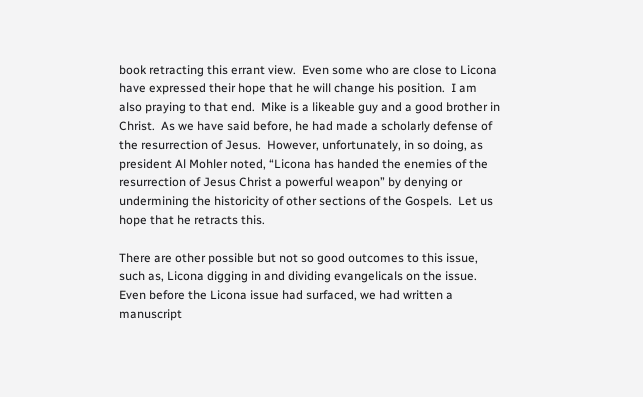book retracting this errant view.  Even some who are close to Licona have expressed their hope that he will change his position.  I am also praying to that end.  Mike is a likeable guy and a good brother in Christ.  As we have said before, he had made a scholarly defense of the resurrection of Jesus.  However, unfortunately, in so doing, as president Al Mohler noted, “Licona has handed the enemies of the resurrection of Jesus Christ a powerful weapon” by denying or undermining the historicity of other sections of the Gospels.  Let us hope that he retracts this.

There are other possible but not so good outcomes to this issue, such as, Licona digging in and dividing evangelicals on the issue. Even before the Licona issue had surfaced, we had written a manuscript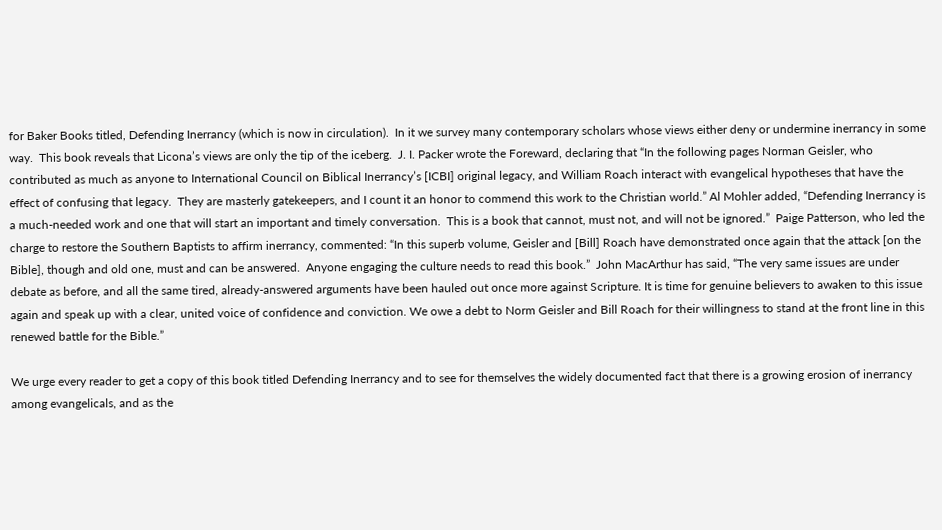for Baker Books titled, Defending Inerrancy (which is now in circulation).  In it we survey many contemporary scholars whose views either deny or undermine inerrancy in some way.  This book reveals that Licona’s views are only the tip of the iceberg.  J. I. Packer wrote the Foreward, declaring that “In the following pages Norman Geisler, who contributed as much as anyone to International Council on Biblical Inerrancy’s [ICBI] original legacy, and William Roach interact with evangelical hypotheses that have the effect of confusing that legacy.  They are masterly gatekeepers, and I count it an honor to commend this work to the Christian world.” Al Mohler added, “Defending Inerrancy is a much-needed work and one that will start an important and timely conversation.  This is a book that cannot, must not, and will not be ignored.”  Paige Patterson, who led the charge to restore the Southern Baptists to affirm inerrancy, commented: “In this superb volume, Geisler and [Bill] Roach have demonstrated once again that the attack [on the Bible], though and old one, must and can be answered.  Anyone engaging the culture needs to read this book.”  John MacArthur has said, “The very same issues are under debate as before, and all the same tired, already-answered arguments have been hauled out once more against Scripture. It is time for genuine believers to awaken to this issue again and speak up with a clear, united voice of confidence and conviction. We owe a debt to Norm Geisler and Bill Roach for their willingness to stand at the front line in this renewed battle for the Bible.”

We urge every reader to get a copy of this book titled Defending Inerrancy and to see for themselves the widely documented fact that there is a growing erosion of inerrancy among evangelicals, and as the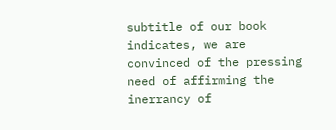subtitle of our book indicates, we are convinced of the pressing need of affirming the inerrancy of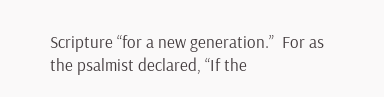Scripture “for a new generation.”  For as the psalmist declared, “If the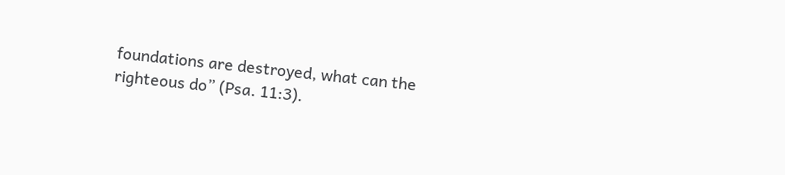foundations are destroyed, what can the righteous do” (Psa. 11:3).